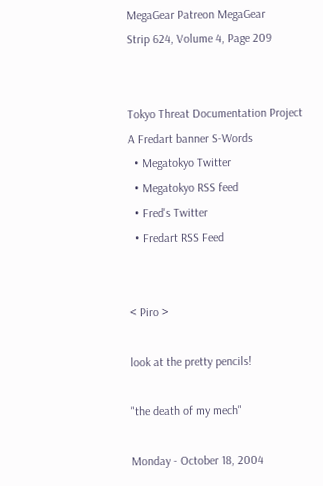MegaGear Patreon MegaGear
Strip 624, Volume 4, Page 209


Tokyo Threat Documentation Project
A Fredart banner S-Words
  • Megatokyo Twitter
  • Megatokyo RSS feed
  • Fred's Twitter
  • Fredart RSS Feed


< Piro >

look at the pretty pencils!

"the death of my mech"

Monday - October 18, 2004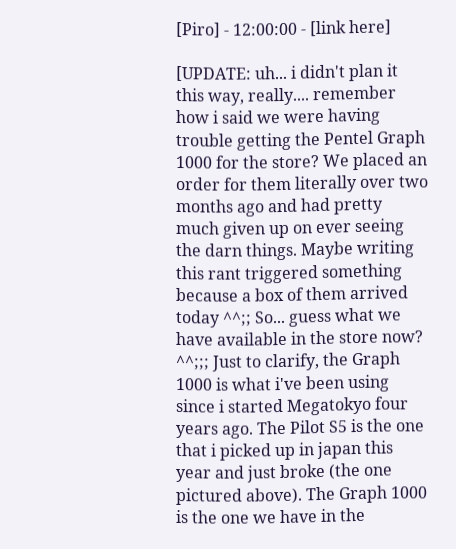[Piro] - 12:00:00 - [link here]

[UPDATE: uh... i didn't plan it this way, really.... remember how i said we were having trouble getting the Pentel Graph 1000 for the store? We placed an order for them literally over two months ago and had pretty much given up on ever seeing the darn things. Maybe writing this rant triggered something because a box of them arrived today ^^;; So... guess what we have available in the store now? ^^;;; Just to clarify, the Graph 1000 is what i've been using since i started Megatokyo four years ago. The Pilot S5 is the one that i picked up in japan this year and just broke (the one pictured above). The Graph 1000 is the one we have in the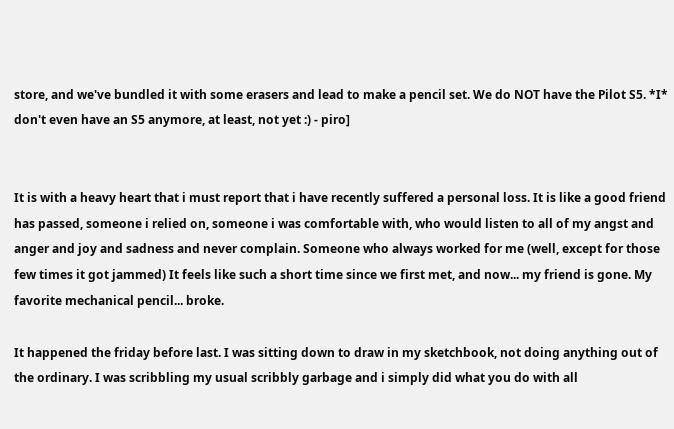store, and we've bundled it with some erasers and lead to make a pencil set. We do NOT have the Pilot S5. *I* don't even have an S5 anymore, at least, not yet :) - piro]


It is with a heavy heart that i must report that i have recently suffered a personal loss. It is like a good friend has passed, someone i relied on, someone i was comfortable with, who would listen to all of my angst and anger and joy and sadness and never complain. Someone who always worked for me (well, except for those few times it got jammed) It feels like such a short time since we first met, and now... my friend is gone. My favorite mechanical pencil... broke.

It happened the friday before last. I was sitting down to draw in my sketchbook, not doing anything out of the ordinary. I was scribbling my usual scribbly garbage and i simply did what you do with all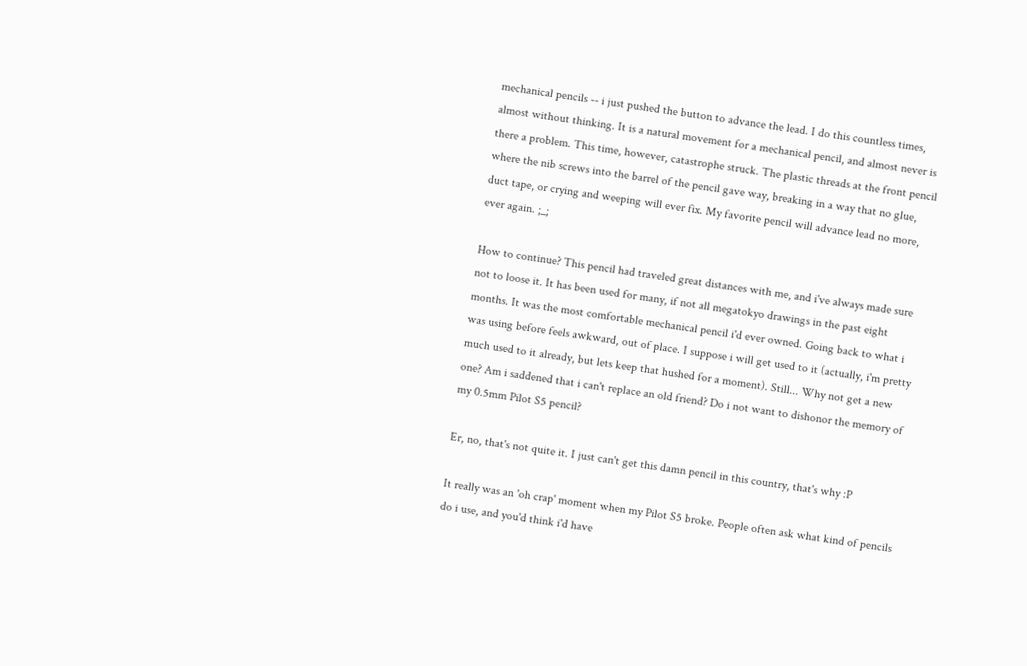mechanical pencils -- i just pushed the button to advance the lead. I do this countless times, almost without thinking. It is a natural movement for a mechanical pencil, and almost never is there a problem. This time, however, catastrophe struck. The plastic threads at the front pencil where the nib screws into the barrel of the pencil gave way, breaking in a way that no glue, duct tape, or crying and weeping will ever fix. My favorite pencil will advance lead no more, ever again. ;_;

How to continue? This pencil had traveled great distances with me, and i've always made sure not to loose it. It has been used for many, if not all megatokyo drawings in the past eight months. It was the most comfortable mechanical pencil i'd ever owned. Going back to what i was using before feels awkward, out of place. I suppose i will get used to it (actually, i'm pretty much used to it already, but lets keep that hushed for a moment). Still... Why not get a new one? Am i saddened that i can't replace an old friend? Do i not want to dishonor the memory of my 0.5mm Pilot S5 pencil?

Er, no, that's not quite it. I just can't get this damn pencil in this country, that's why :P

It really was an 'oh crap' moment when my Pilot S5 broke. People often ask what kind of pencils do i use, and you'd think i'd have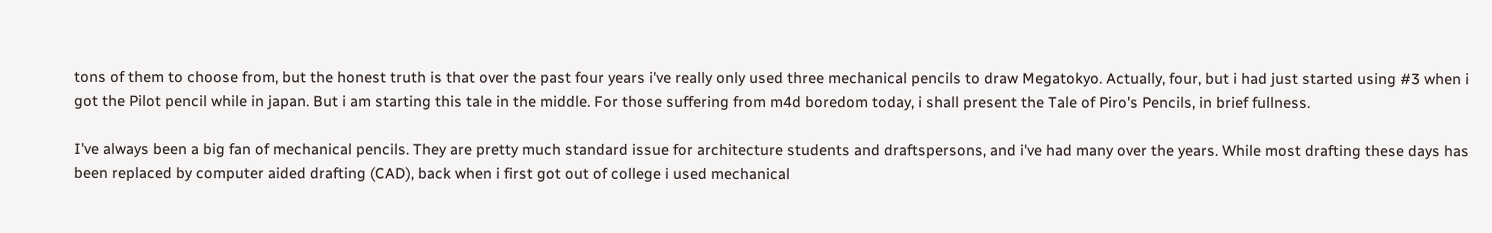tons of them to choose from, but the honest truth is that over the past four years i've really only used three mechanical pencils to draw Megatokyo. Actually, four, but i had just started using #3 when i got the Pilot pencil while in japan. But i am starting this tale in the middle. For those suffering from m4d boredom today, i shall present the Tale of Piro's Pencils, in brief fullness.

I've always been a big fan of mechanical pencils. They are pretty much standard issue for architecture students and draftspersons, and i've had many over the years. While most drafting these days has been replaced by computer aided drafting (CAD), back when i first got out of college i used mechanical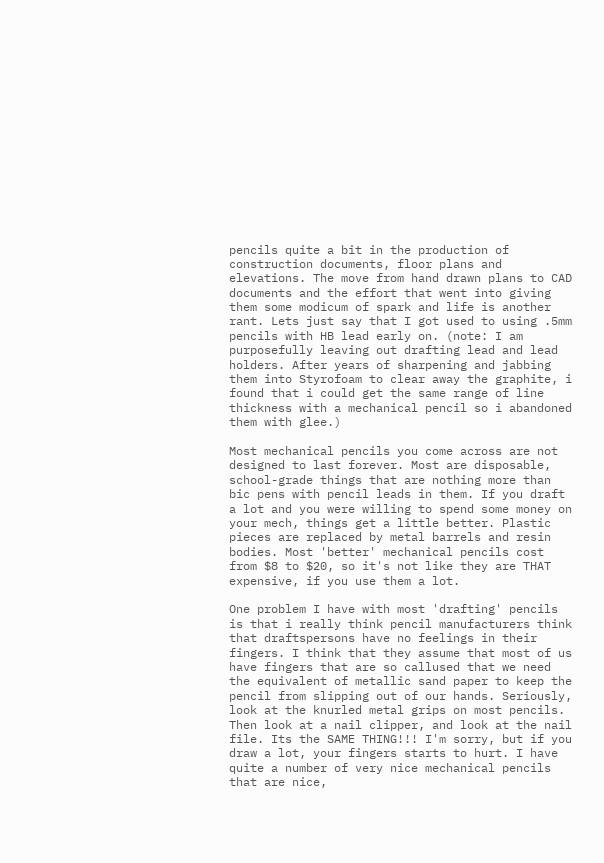pencils quite a bit in the production of construction documents, floor plans and elevations. The move from hand drawn plans to CAD documents and the effort that went into giving them some modicum of spark and life is another rant. Lets just say that I got used to using .5mm pencils with HB lead early on. (note: I am purposefully leaving out drafting lead and lead holders. After years of sharpening and jabbing them into Styrofoam to clear away the graphite, i found that i could get the same range of line thickness with a mechanical pencil so i abandoned them with glee.)

Most mechanical pencils you come across are not designed to last forever. Most are disposable, school-grade things that are nothing more than bic pens with pencil leads in them. If you draft a lot and you were willing to spend some money on your mech, things get a little better. Plastic pieces are replaced by metal barrels and resin bodies. Most 'better' mechanical pencils cost from $8 to $20, so it's not like they are THAT expensive, if you use them a lot.

One problem I have with most 'drafting' pencils is that i really think pencil manufacturers think that draftspersons have no feelings in their fingers. I think that they assume that most of us have fingers that are so callused that we need the equivalent of metallic sand paper to keep the pencil from slipping out of our hands. Seriously, look at the knurled metal grips on most pencils. Then look at a nail clipper, and look at the nail file. Its the SAME THING!!! I'm sorry, but if you draw a lot, your fingers starts to hurt. I have quite a number of very nice mechanical pencils that are nice,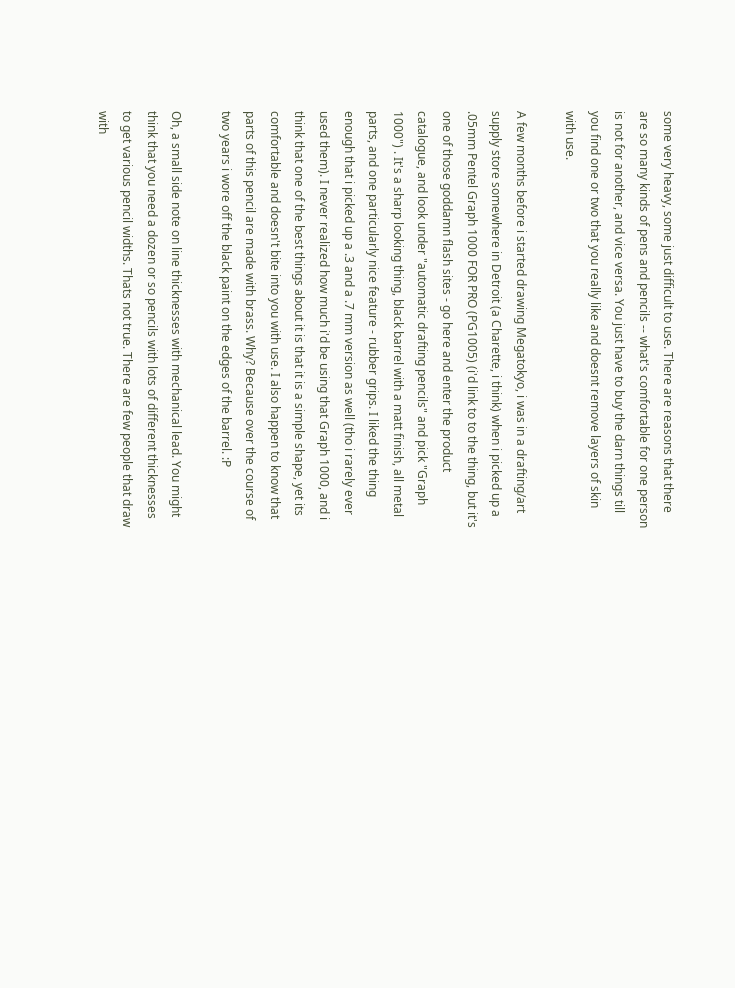some very heavy, some just difficult to use. There are reasons that there are so many kinds of pens and pencils -- what's comfortable for one person is not for another, and vice versa. You just have to buy the darn things till you find one or two that you really like and doesnt remove layers of skin with use.

A few months before i started drawing Megatokyo, i was in a drafting/art supply store somewhere in Detroit (a Charette, i think) when i picked up a .05mm Pentel Graph 1000 FOR PRO (PG1005) (i'd link to to the thing, but it's one of those goddamn flash sites - go here and enter the product catalogue, and look under "automatic drafting pencils" and pick "Graph 1000") . It's a sharp looking thing, black barrel with a matt finish, all metal parts, and one particularly nice feature - rubber grips. I liked the thing enough that i picked up a .3 and a .7 mm version as well (tho i rarely ever used them). I never realized how much i'd be using that Graph 1000, and i think that one of the best things about it is that it is a simple shape, yet its comfortable and doesn't bite into you with use. I also happen to know that parts of this pencil are made with brass. Why? Because over the course of two years i wore off the black paint on the edges of the barrel. :P

Oh, a small side note on line thicknesses with mechanical lead. You might think that you need a dozen or so pencils with lots of different thicknesses to get various pencil widths. Thats not true. There are few people that draw with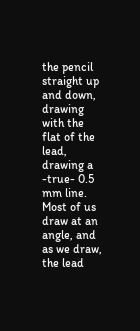the pencil straight up and down, drawing with the flat of the lead, drawing a -true- 0.5 mm line. Most of us draw at an angle, and as we draw, the lead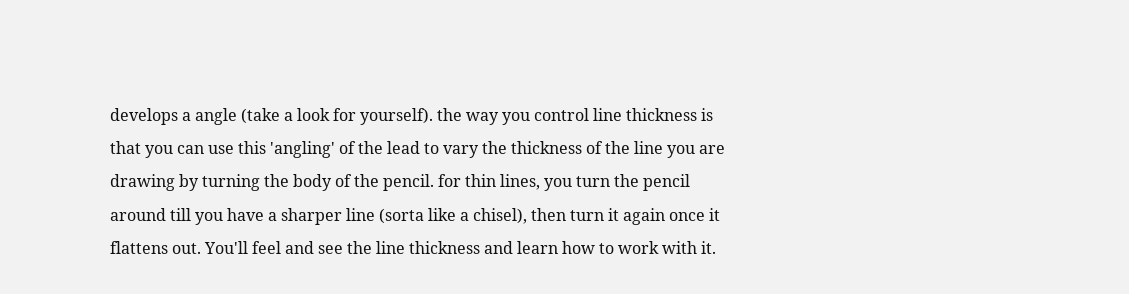develops a angle (take a look for yourself). the way you control line thickness is that you can use this 'angling' of the lead to vary the thickness of the line you are drawing by turning the body of the pencil. for thin lines, you turn the pencil around till you have a sharper line (sorta like a chisel), then turn it again once it flattens out. You'll feel and see the line thickness and learn how to work with it.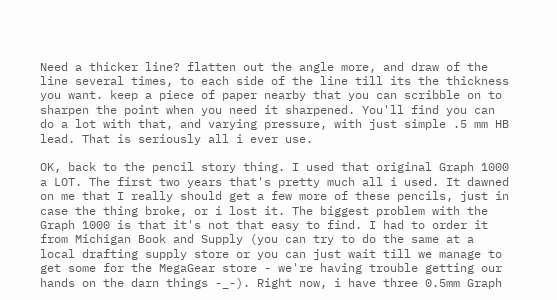Need a thicker line? flatten out the angle more, and draw of the line several times, to each side of the line till its the thickness you want. keep a piece of paper nearby that you can scribble on to sharpen the point when you need it sharpened. You'll find you can do a lot with that, and varying pressure, with just simple .5 mm HB lead. That is seriously all i ever use.

OK, back to the pencil story thing. I used that original Graph 1000 a LOT. The first two years that's pretty much all i used. It dawned on me that I really should get a few more of these pencils, just in case the thing broke, or i lost it. The biggest problem with the Graph 1000 is that it's not that easy to find. I had to order it from Michigan Book and Supply (you can try to do the same at a local drafting supply store or you can just wait till we manage to get some for the MegaGear store - we're having trouble getting our hands on the darn things -_-). Right now, i have three 0.5mm Graph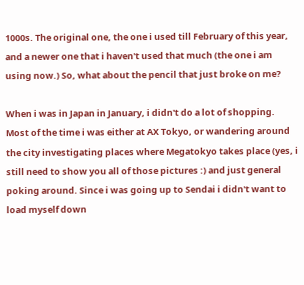1000s. The original one, the one i used till February of this year, and a newer one that i haven't used that much (the one i am using now.) So, what about the pencil that just broke on me?

When i was in Japan in January, i didn't do a lot of shopping. Most of the time i was either at AX Tokyo, or wandering around the city investigating places where Megatokyo takes place (yes, i still need to show you all of those pictures :) and just general poking around. Since i was going up to Sendai i didn't want to load myself down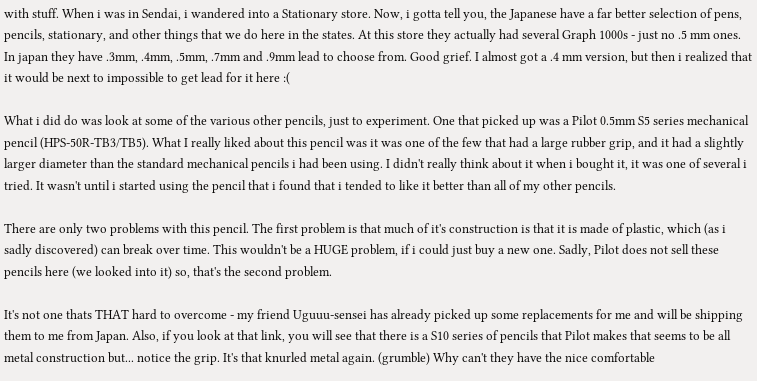with stuff. When i was in Sendai, i wandered into a Stationary store. Now, i gotta tell you, the Japanese have a far better selection of pens, pencils, stationary, and other things that we do here in the states. At this store they actually had several Graph 1000s - just no .5 mm ones. In japan they have .3mm, .4mm, .5mm, .7mm and .9mm lead to choose from. Good grief. I almost got a .4 mm version, but then i realized that it would be next to impossible to get lead for it here :(

What i did do was look at some of the various other pencils, just to experiment. One that picked up was a Pilot 0.5mm S5 series mechanical pencil (HPS-50R-TB3/TB5). What I really liked about this pencil was it was one of the few that had a large rubber grip, and it had a slightly larger diameter than the standard mechanical pencils i had been using. I didn't really think about it when i bought it, it was one of several i tried. It wasn't until i started using the pencil that i found that i tended to like it better than all of my other pencils.

There are only two problems with this pencil. The first problem is that much of it's construction is that it is made of plastic, which (as i sadly discovered) can break over time. This wouldn't be a HUGE problem, if i could just buy a new one. Sadly, Pilot does not sell these pencils here (we looked into it) so, that's the second problem.

It's not one thats THAT hard to overcome - my friend Uguuu-sensei has already picked up some replacements for me and will be shipping them to me from Japan. Also, if you look at that link, you will see that there is a S10 series of pencils that Pilot makes that seems to be all metal construction but... notice the grip. It's that knurled metal again. (grumble) Why can't they have the nice comfortable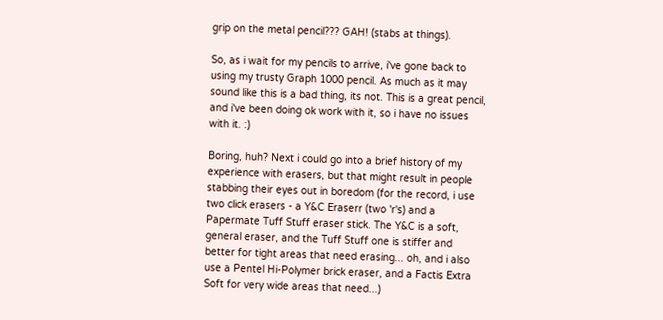grip on the metal pencil??? GAH! (stabs at things).

So, as i wait for my pencils to arrive, i've gone back to using my trusty Graph 1000 pencil. As much as it may sound like this is a bad thing, its not. This is a great pencil, and i've been doing ok work with it, so i have no issues with it. :)

Boring, huh? Next i could go into a brief history of my experience with erasers, but that might result in people stabbing their eyes out in boredom (for the record, i use two click erasers - a Y&C Eraserr (two 'r's) and a Papermate Tuff Stuff eraser stick. The Y&C is a soft, general eraser, and the Tuff Stuff one is stiffer and better for tight areas that need erasing... oh, and i also use a Pentel Hi-Polymer brick eraser, and a Factis Extra Soft for very wide areas that need...)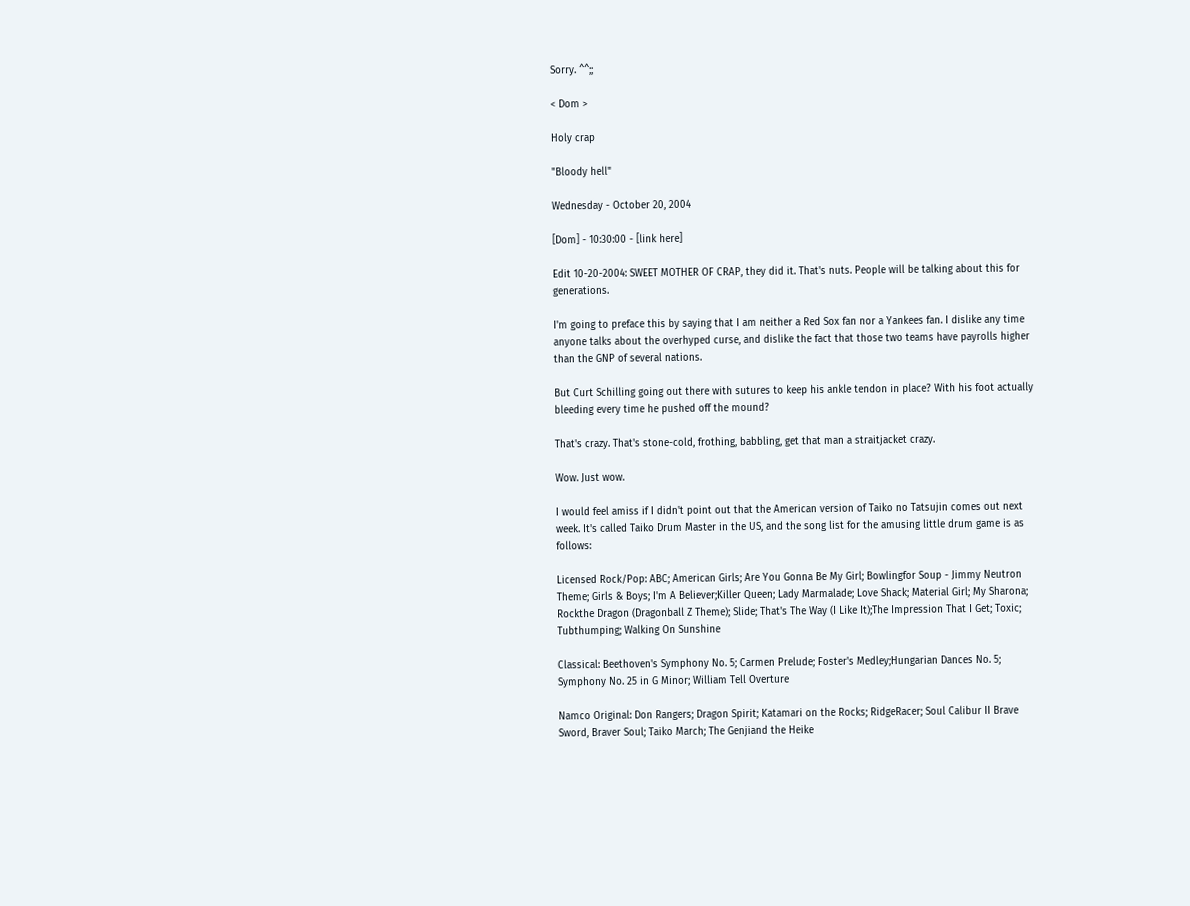Sorry. ^^;;

< Dom >

Holy crap

"Bloody hell"

Wednesday - October 20, 2004

[Dom] - 10:30:00 - [link here]

Edit 10-20-2004: SWEET MOTHER OF CRAP, they did it. That's nuts. People will be talking about this for generations.

I'm going to preface this by saying that I am neither a Red Sox fan nor a Yankees fan. I dislike any time anyone talks about the overhyped curse, and dislike the fact that those two teams have payrolls higher than the GNP of several nations.

But Curt Schilling going out there with sutures to keep his ankle tendon in place? With his foot actually bleeding every time he pushed off the mound?

That's crazy. That's stone-cold, frothing, babbling, get that man a straitjacket crazy.

Wow. Just wow.

I would feel amiss if I didn't point out that the American version of Taiko no Tatsujin comes out next week. It's called Taiko Drum Master in the US, and the song list for the amusing little drum game is as follows:

Licensed Rock/Pop: ABC; American Girls; Are You Gonna Be My Girl; Bowlingfor Soup - Jimmy Neutron Theme; Girls & Boys; I'm A Believer;Killer Queen; Lady Marmalade; Love Shack; Material Girl; My Sharona; Rockthe Dragon (Dragonball Z Theme); Slide; That's The Way (I Like It);The Impression That I Get; Toxic; Tubthumping; Walking On Sunshine

Classical: Beethoven's Symphony No. 5; Carmen Prelude; Foster's Medley;Hungarian Dances No. 5; Symphony No. 25 in G Minor; William Tell Overture

Namco Original: Don Rangers; Dragon Spirit; Katamari on the Rocks; RidgeRacer; Soul Calibur II Brave Sword, Braver Soul; Taiko March; The Genjiand the Heike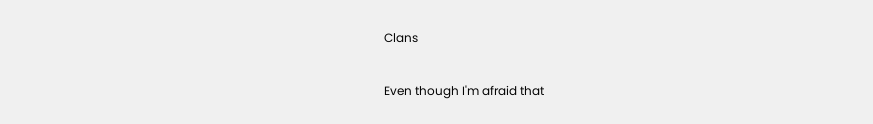Clans

Even though I'm afraid that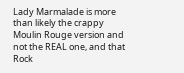Lady Marmalade is more than likely the crappy Moulin Rouge version and not the REAL one, and that Rock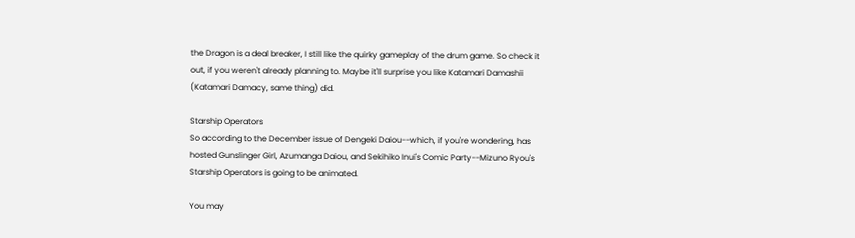the Dragon is a deal breaker, I still like the quirky gameplay of the drum game. So check it out, if you weren't already planning to. Maybe it'll surprise you like Katamari Damashii (Katamari Damacy, same thing) did.

Starship Operators
So according to the December issue of Dengeki Daiou--which, if you're wondering, has hosted Gunslinger Girl, Azumanga Daiou, and Sekihiko Inui's Comic Party--Mizuno Ryou's Starship Operators is going to be animated.

You may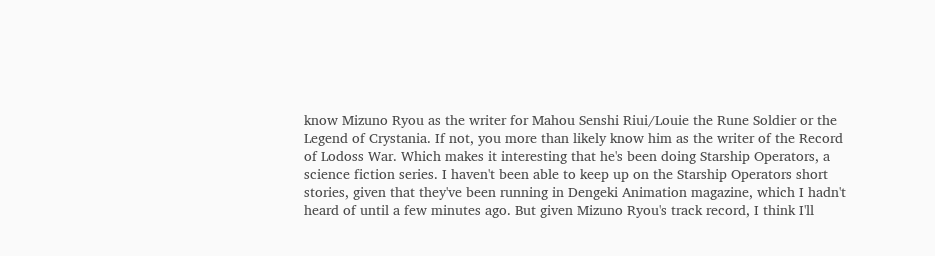know Mizuno Ryou as the writer for Mahou Senshi Riui/Louie the Rune Soldier or the Legend of Crystania. If not, you more than likely know him as the writer of the Record of Lodoss War. Which makes it interesting that he's been doing Starship Operators, a science fiction series. I haven't been able to keep up on the Starship Operators short stories, given that they've been running in Dengeki Animation magazine, which I hadn't heard of until a few minutes ago. But given Mizuno Ryou's track record, I think I'll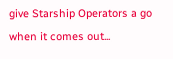give Starship Operators a go when it comes out...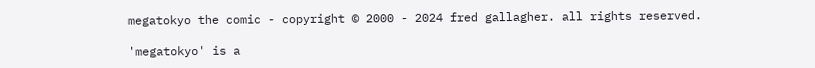megatokyo the comic - copyright © 2000 - 2024 fred gallagher. all rights reserved.

'megatokyo' is a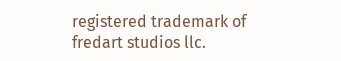registered trademark of fredart studios llc.